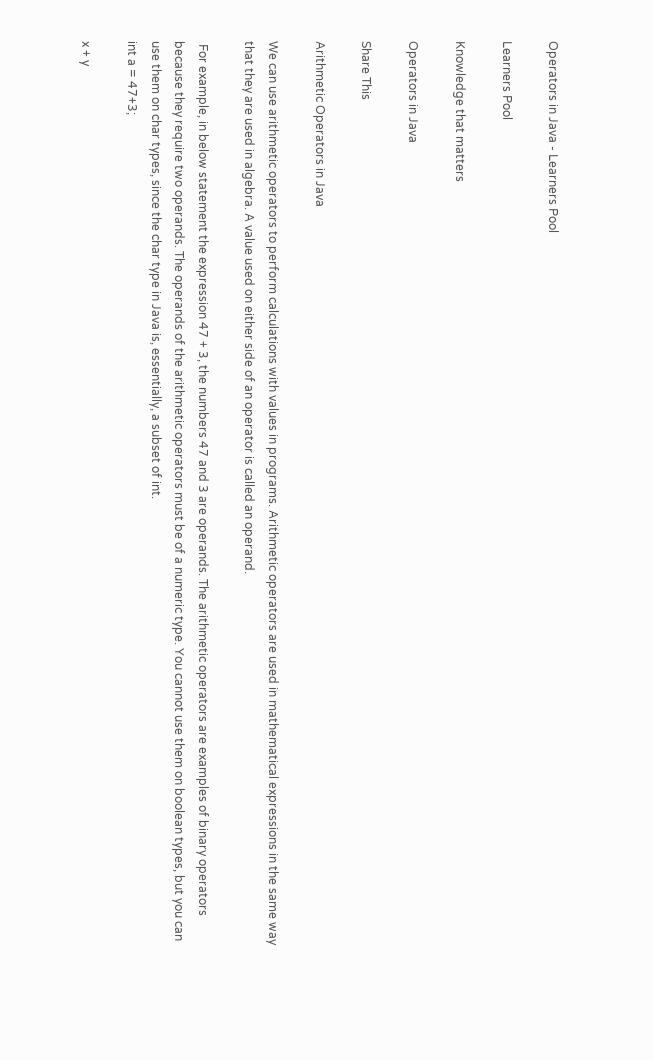Operators in Java - Learners Pool

Learners Pool

Knowledge that matters

Operators in Java

Share This

Arithmetic Operators in Java

We can use arithmetic operators to perform calculations with values in programs. Arithmetic operators are used in mathematical expressions in the same way that they are used in algebra. A value used on either side of an operator is called an operand.

 For example, in below statement the expression 47 + 3, the numbers 47 and 3 are operands. The arithmetic operators are examples of binary operators because they require two operands. The operands of the arithmetic operators must be of a numeric type. You cannot use them on boolean types, but you can use them on char types, since the char type in Java is, essentially, a subset of int.
int a = 47+3;

x + y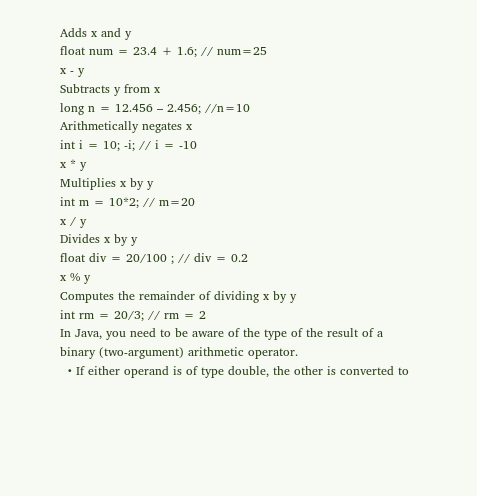Adds x and y
float num = 23.4 + 1.6; // num=25
x - y
Subtracts y from x
long n = 12.456 – 2.456; //n=10
Arithmetically negates x
int i = 10; -i; // i = -10
x * y
Multiplies x by y
int m = 10*2; // m=20
x / y
Divides x by y
float div = 20/100 ; // div = 0.2
x % y
Computes the remainder of dividing x by y
int rm = 20/3; // rm = 2
In Java, you need to be aware of the type of the result of a binary (two-argument) arithmetic operator.
  • If either operand is of type double, the other is converted to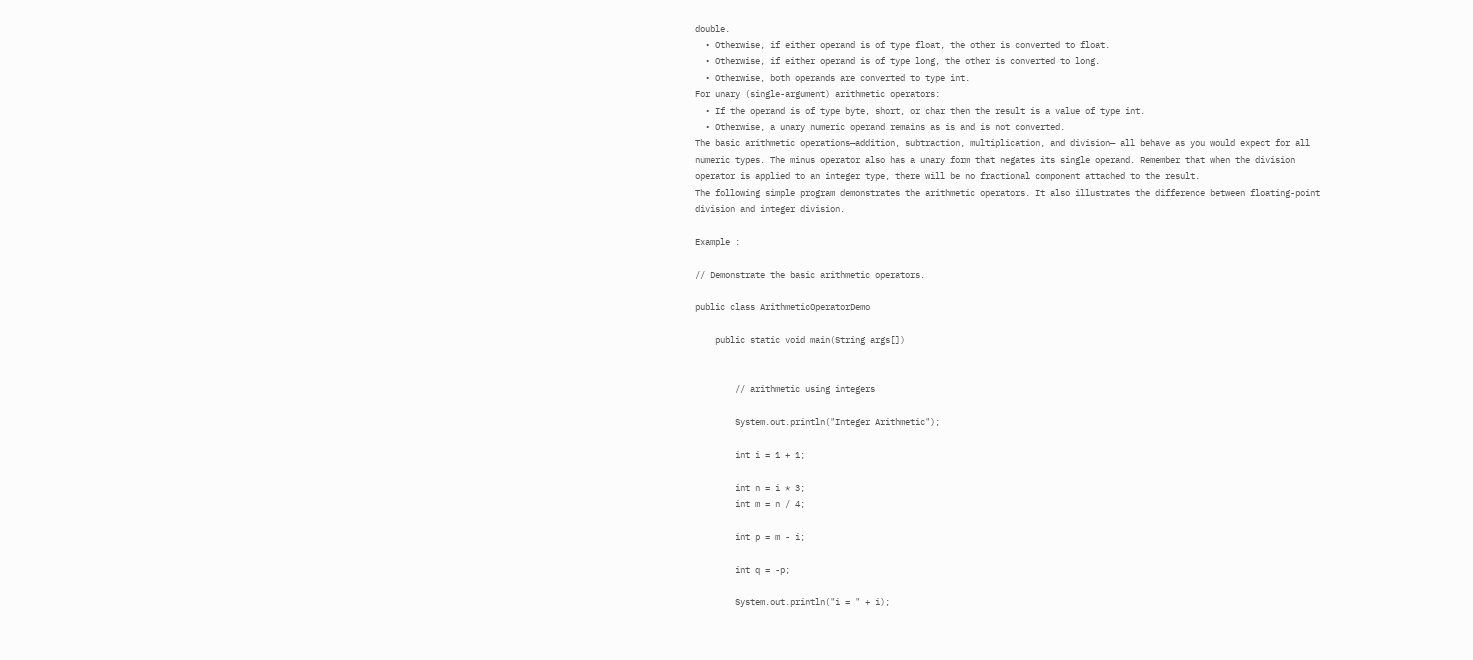double.
  • Otherwise, if either operand is of type float, the other is converted to float.
  • Otherwise, if either operand is of type long, the other is converted to long.
  • Otherwise, both operands are converted to type int.
For unary (single-argument) arithmetic operators:
  • If the operand is of type byte, short, or char then the result is a value of type int.
  • Otherwise, a unary numeric operand remains as is and is not converted.
The basic arithmetic operations—addition, subtraction, multiplication, and division— all behave as you would expect for all numeric types. The minus operator also has a unary form that negates its single operand. Remember that when the division operator is applied to an integer type, there will be no fractional component attached to the result.
The following simple program demonstrates the arithmetic operators. It also illustrates the difference between floating-point division and integer division.

Example :

// Demonstrate the basic arithmetic operators.

public class ArithmeticOperatorDemo

    public static void main(String args[])


        // arithmetic using integers

        System.out.println("Integer Arithmetic");

        int i = 1 + 1;

        int n = i * 3;
        int m = n / 4;

        int p = m - i;

        int q = -p;

        System.out.println("i = " + i);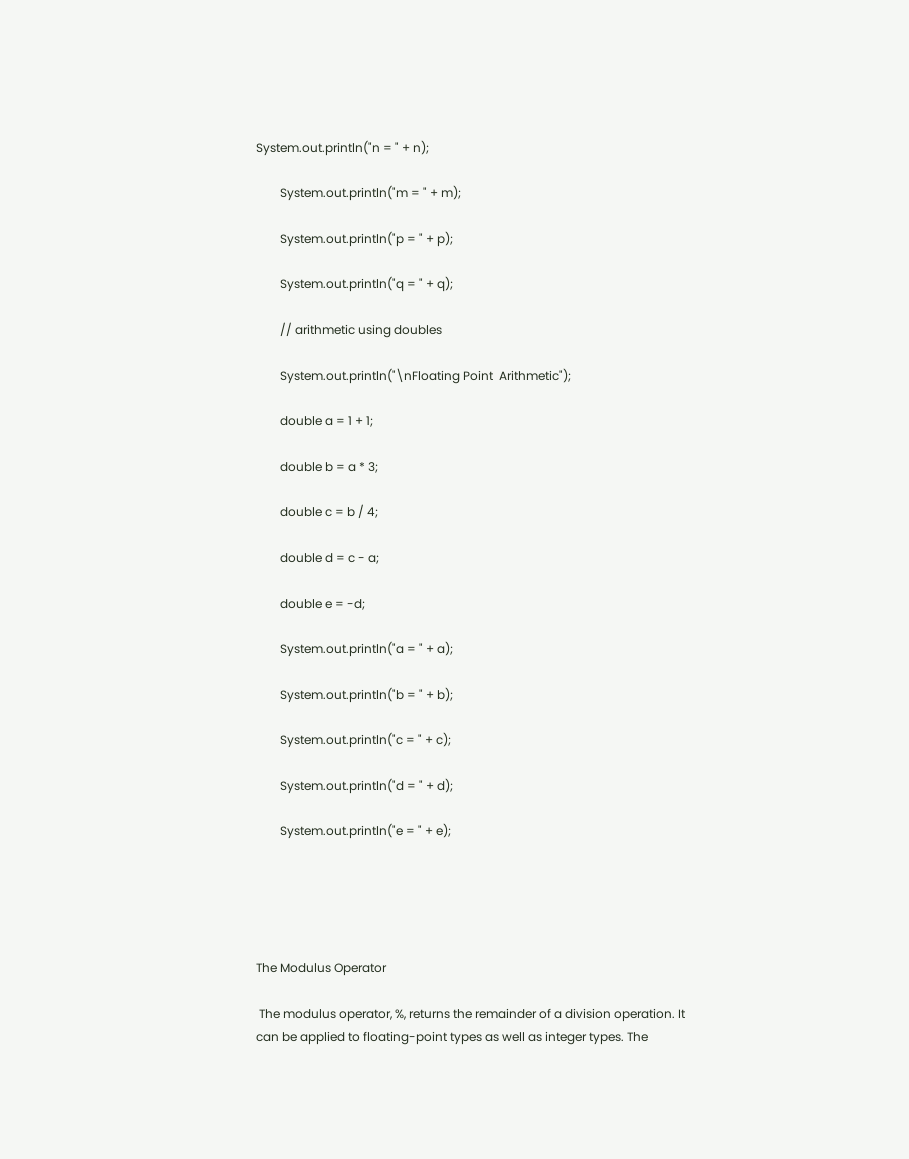System.out.println("n = " + n);

        System.out.println("m = " + m);

        System.out.println("p = " + p);

        System.out.println("q = " + q);

        // arithmetic using doubles

        System.out.println("\nFloating Point  Arithmetic");

        double a = 1 + 1;

        double b = a * 3;

        double c = b / 4;

        double d = c - a;

        double e = -d;

        System.out.println("a = " + a);

        System.out.println("b = " + b);

        System.out.println("c = " + c);

        System.out.println("d = " + d);

        System.out.println("e = " + e);





The Modulus Operator

 The modulus operator, %, returns the remainder of a division operation. It can be applied to floating-point types as well as integer types. The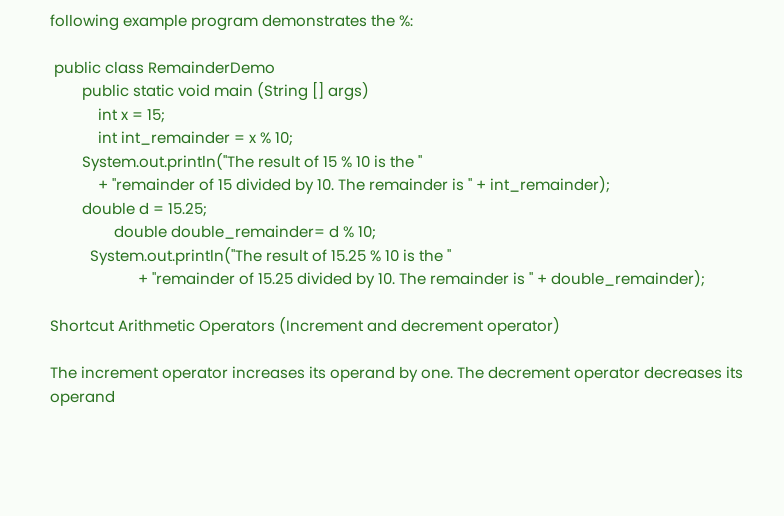following example program demonstrates the %:

 public class RemainderDemo
        public static void main (String [] args)
            int x = 15;
            int int_remainder = x % 10;
        System.out.println("The result of 15 % 10 is the "
            + "remainder of 15 divided by 10. The remainder is " + int_remainder);
        double d = 15.25;
                double double_remainder= d % 10;
          System.out.println("The result of 15.25 % 10 is the "
                      + "remainder of 15.25 divided by 10. The remainder is " + double_remainder);

Shortcut Arithmetic Operators (Increment and decrement operator)

The increment operator increases its operand by one. The decrement operator decreases its operand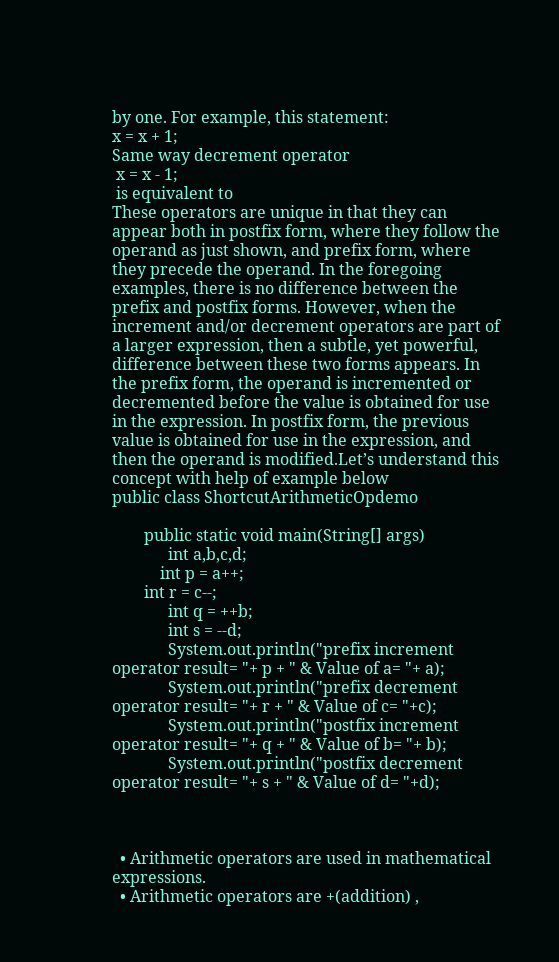by one. For example, this statement:
x = x + 1;
Same way decrement operator
 x = x - 1;
 is equivalent to
These operators are unique in that they can appear both in postfix form, where they follow the operand as just shown, and prefix form, where they precede the operand. In the foregoing examples, there is no difference between the prefix and postfix forms. However, when the increment and/or decrement operators are part of a larger expression, then a subtle, yet powerful, difference between these two forms appears. In the prefix form, the operand is incremented or decremented before the value is obtained for use in the expression. In postfix form, the previous value is obtained for use in the expression, and then the operand is modified.Let’s understand this concept with help of example below
public class ShortcutArithmeticOpdemo

        public static void main(String[] args)
              int a,b,c,d;
            int p = a++;
        int r = c--;
              int q = ++b;
              int s = --d;
              System.out.println("prefix increment operator result= "+ p + " & Value of a= "+ a);
              System.out.println("prefix decrement operator result= "+ r + " & Value of c= "+c);
              System.out.println("postfix increment operator result= "+ q + " & Value of b= "+ b);
              System.out.println("postfix decrement operator result= "+ s + " & Value of d= "+d);



  • Arithmetic operators are used in mathematical expressions.
  • Arithmetic operators are +(addition) ,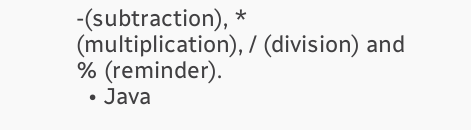-(subtraction), * (multiplication), / (division) and % (reminder).
  • Java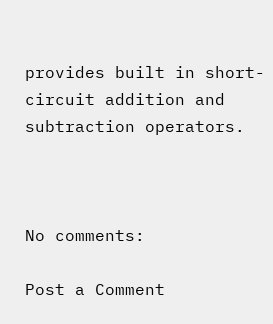provides built in short-circuit addition and subtraction operators.



No comments:

Post a Comment